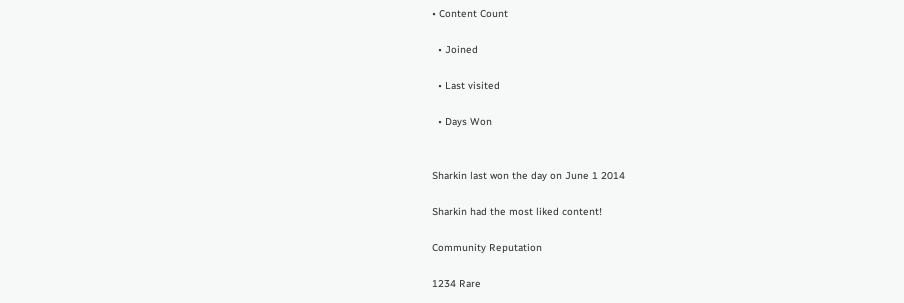• Content Count

  • Joined

  • Last visited

  • Days Won


Sharkin last won the day on June 1 2014

Sharkin had the most liked content!

Community Reputation

1234 Rare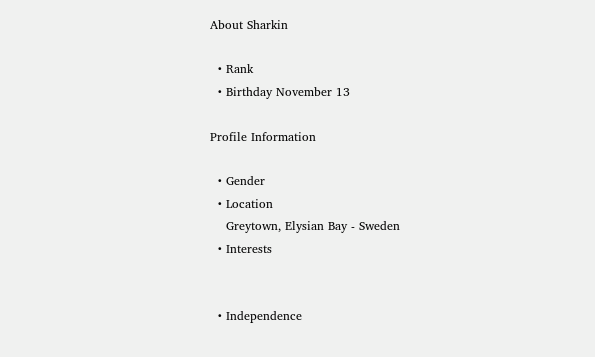About Sharkin

  • Rank
  • Birthday November 13

Profile Information

  • Gender
  • Location
    Greytown, Elysian Bay - Sweden
  • Interests


  • Independence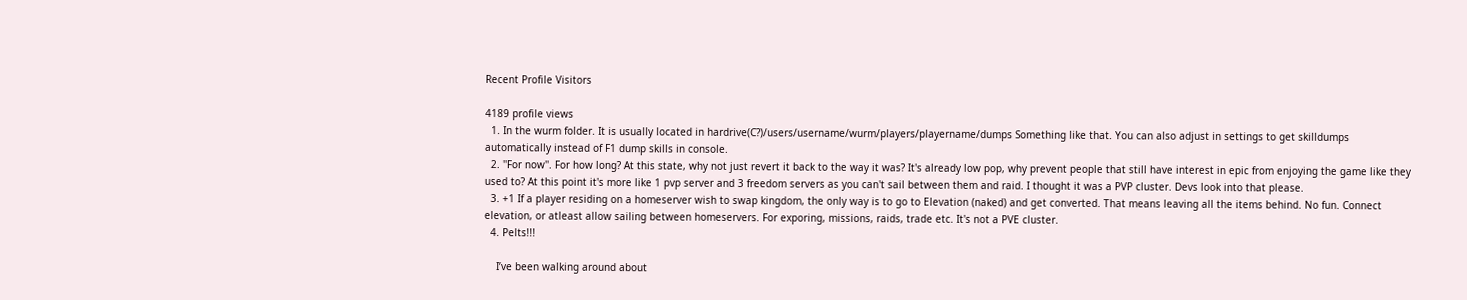Recent Profile Visitors

4189 profile views
  1. In the wurm folder. It is usually located in hardrive(C?)/users/username/wurm/players/playername/dumps Something like that. You can also adjust in settings to get skilldumps automatically instead of F1 dump skills in console.
  2. ''For now''. For how long? At this state, why not just revert it back to the way it was? It's already low pop, why prevent people that still have interest in epic from enjoying the game like they used to? At this point it's more like 1 pvp server and 3 freedom servers as you can't sail between them and raid. I thought it was a PVP cluster. Devs look into that please.
  3. +1 If a player residing on a homeserver wish to swap kingdom, the only way is to go to Elevation (naked) and get converted. That means leaving all the items behind. No fun. Connect elevation, or atleast allow sailing between homeservers. For exporing, missions, raids, trade etc. It's not a PVE cluster.
  4. Pelts!!!

    I’ve been walking around about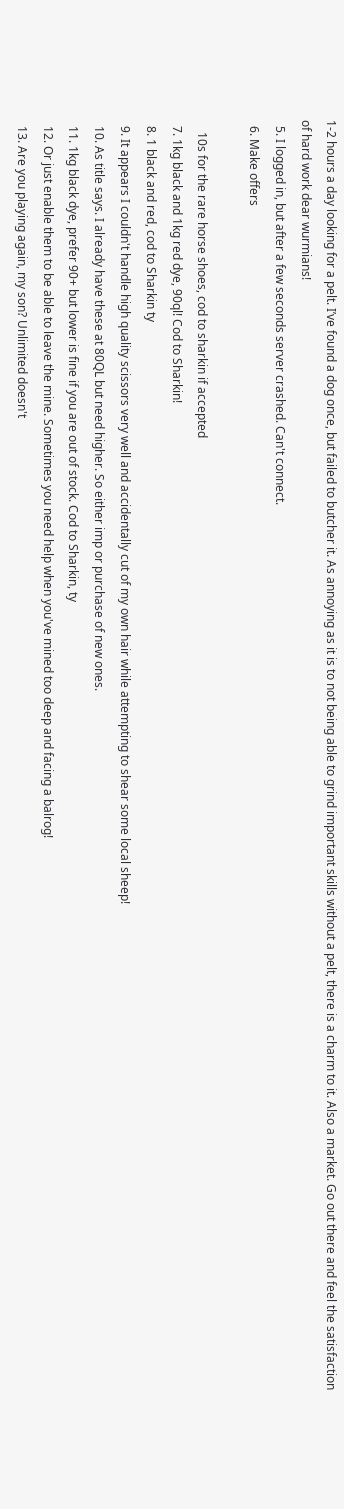1-2 hours a day looking for a pelt. I’ve found a dog once, but failed to butcher it. As annoying as it is to not being able to grind important skills without a pelt, there is a charm to it. Also a market. Go out there and feel the satisfaction of hard work dear wurmians!
  5. I logged in, but after a few seconds server crashed. Can't connect.
  6. Make offers

    10s for the rare horse shoes, cod to sharkin if accepted
  7. 1kg black and 1kg red dye, 90ql! Cod to Sharkin!
  8. 1 black and red, cod to Sharkin ty
  9. It appears I couldn't handle high quality scissors very well and accidentally cut of my own hair while attempting to shear some local sheep!
  10. As title says. I already have these at 80QL but need higher. So either imp or purchase of new ones.
  11. 1kg black dye, prefer 90+ but lower is fine if you are out of stock. Cod to Sharkin, ty
  12. Or just enable them to be able to leave the mine. Sometimes you need help when you've mined too deep and facing a balrog!
  13. Are you playing again, my son? Unlimited doesn't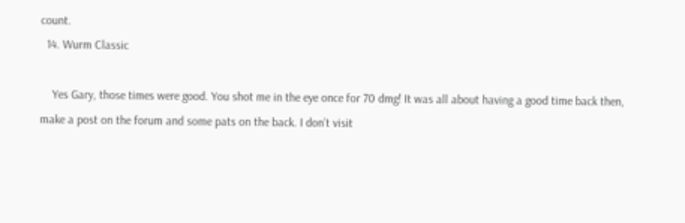count.
  14. Wurm Classic

    Yes Gary, those times were good. You shot me in the eye once for 70 dmg! It was all about having a good time back then, make a post on the forum and some pats on the back. I don’t visit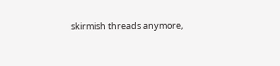skirmish threads anymore,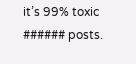it’s 99% toxic ###### posts.